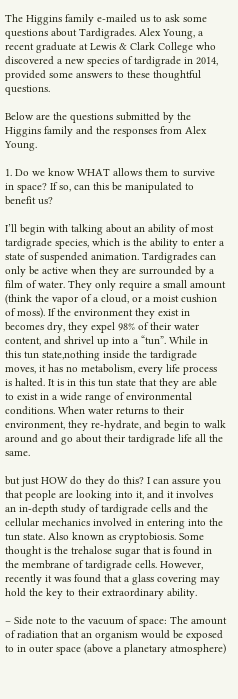The Higgins family e-mailed us to ask some questions about Tardigrades. Alex Young, a recent graduate at Lewis & Clark College who discovered a new species of tardigrade in 2014, provided some answers to these thoughtful questions.

Below are the questions submitted by the Higgins family and the responses from Alex Young.

1. Do we know WHAT allows them to survive in space? If so, can this be manipulated to benefit us?

I’ll begin with talking about an ability of most tardigrade species, which is the ability to enter a state of suspended animation. Tardigrades can only be active when they are surrounded by a film of water. They only require a small amount (think the vapor of a cloud, or a moist cushion of moss). If the environment they exist in becomes dry, they expel 98% of their water content, and shrivel up into a “tun”. While in this tun state,nothing inside the tardigrade moves, it has no metabolism, every life process is halted. It is in this tun state that they are able to exist in a wide range of environmental conditions. When water returns to their environment, they re-hydrate, and begin to walk around and go about their tardigrade life all the same.

but just HOW do they do this? I can assure you that people are looking into it, and it involves an in-depth study of tardigrade cells and the cellular mechanics involved in entering into the tun state. Also known as cryptobiosis. Some thought is the trehalose sugar that is found in the membrane of tardigrade cells. However, recently it was found that a glass covering may hold the key to their extraordinary ability.

– Side note to the vacuum of space: The amount of radiation that an organism would be exposed to in outer space (above a planetary atmosphere)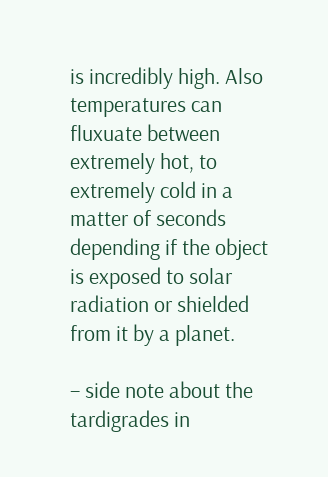is incredibly high. Also temperatures can fluxuate between extremely hot, to extremely cold in a matter of seconds depending if the object is exposed to solar radiation or shielded from it by a planet.

– side note about the tardigrades in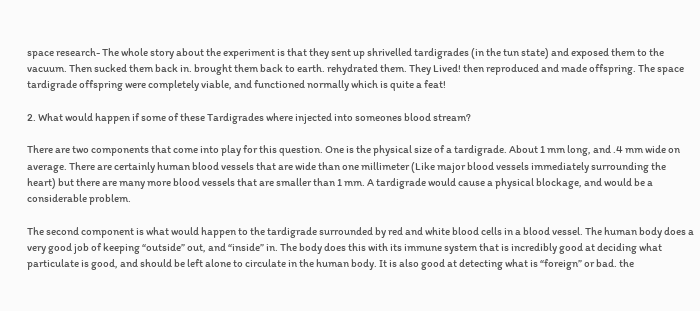space research- The whole story about the experiment is that they sent up shrivelled tardigrades (in the tun state) and exposed them to the vacuum. Then sucked them back in. brought them back to earth. rehydrated them. They Lived! then reproduced and made offspring. The space tardigrade offspring were completely viable, and functioned normally which is quite a feat!

2. What would happen if some of these Tardigrades where injected into someones blood stream?

There are two components that come into play for this question. One is the physical size of a tardigrade. About 1 mm long, and .4 mm wide on average. There are certainly human blood vessels that are wide than one millimeter (Like major blood vessels immediately surrounding the heart) but there are many more blood vessels that are smaller than 1 mm. A tardigrade would cause a physical blockage, and would be a considerable problem.

The second component is what would happen to the tardigrade surrounded by red and white blood cells in a blood vessel. The human body does a very good job of keeping “outside” out, and “inside” in. The body does this with its immune system that is incredibly good at deciding what particulate is good, and should be left alone to circulate in the human body. It is also good at detecting what is “foreign” or bad. the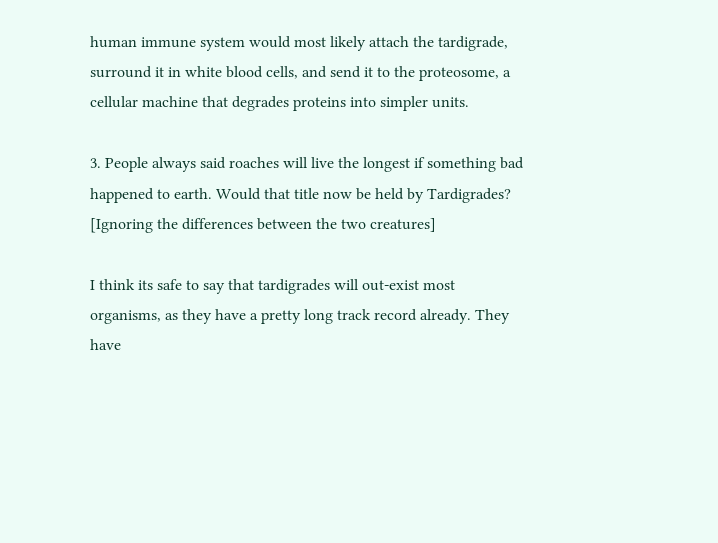human immune system would most likely attach the tardigrade, surround it in white blood cells, and send it to the proteosome, a cellular machine that degrades proteins into simpler units.

3. People always said roaches will live the longest if something bad happened to earth. Would that title now be held by Tardigrades? [Ignoring the differences between the two creatures]

I think its safe to say that tardigrades will out-exist most organisms, as they have a pretty long track record already. They have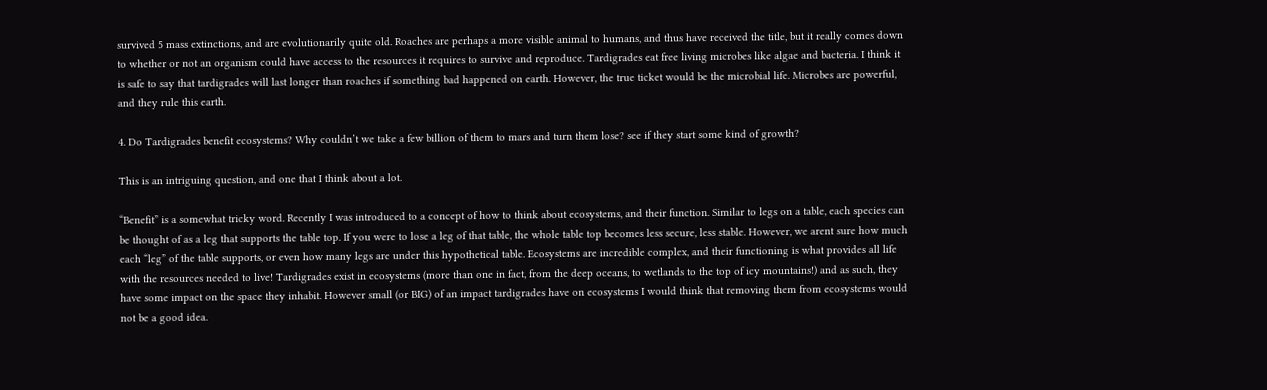survived 5 mass extinctions, and are evolutionarily quite old. Roaches are perhaps a more visible animal to humans, and thus have received the title, but it really comes down to whether or not an organism could have access to the resources it requires to survive and reproduce. Tardigrades eat free living microbes like algae and bacteria. I think it is safe to say that tardigrades will last longer than roaches if something bad happened on earth. However, the true ticket would be the microbial life. Microbes are powerful, and they rule this earth.

4. Do Tardigrades benefit ecosystems? Why couldn’t we take a few billion of them to mars and turn them lose? see if they start some kind of growth?

This is an intriguing question, and one that I think about a lot.

“Benefit” is a somewhat tricky word. Recently I was introduced to a concept of how to think about ecosystems, and their function. Similar to legs on a table, each species can be thought of as a leg that supports the table top. If you were to lose a leg of that table, the whole table top becomes less secure, less stable. However, we arent sure how much each “leg” of the table supports, or even how many legs are under this hypothetical table. Ecosystems are incredible complex, and their functioning is what provides all life with the resources needed to live! Tardigrades exist in ecosystems (more than one in fact, from the deep oceans, to wetlands to the top of icy mountains!) and as such, they have some impact on the space they inhabit. However small (or BIG) of an impact tardigrades have on ecosystems I would think that removing them from ecosystems would not be a good idea.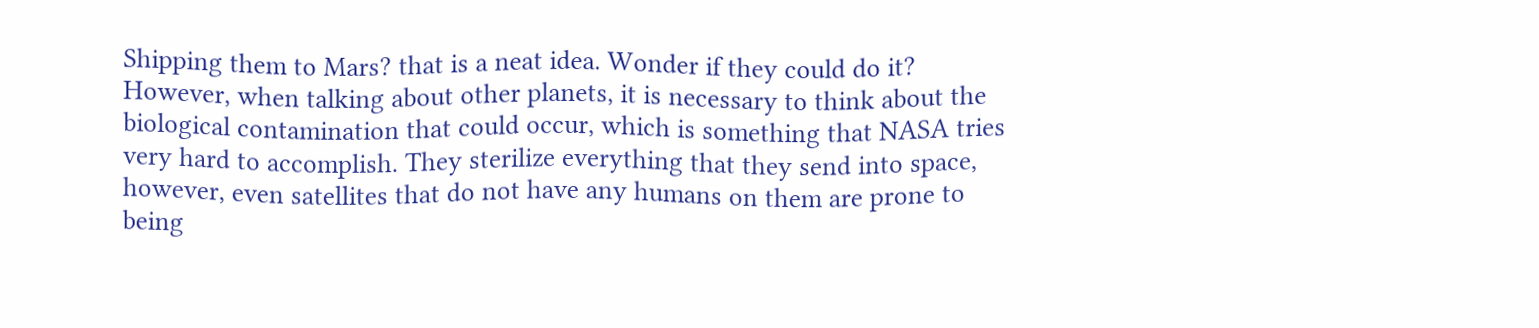Shipping them to Mars? that is a neat idea. Wonder if they could do it? However, when talking about other planets, it is necessary to think about the biological contamination that could occur, which is something that NASA tries very hard to accomplish. They sterilize everything that they send into space, however, even satellites that do not have any humans on them are prone to being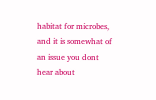habitat for microbes, and it is somewhat of an issue you dont hear about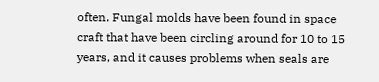often. Fungal molds have been found in space craft that have been circling around for 10 to 15 years, and it causes problems when seals are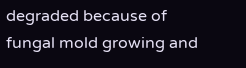degraded because of fungal mold growing and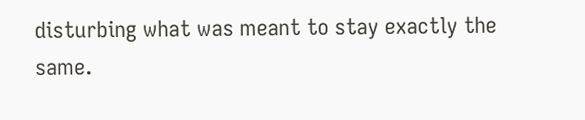disturbing what was meant to stay exactly the same.